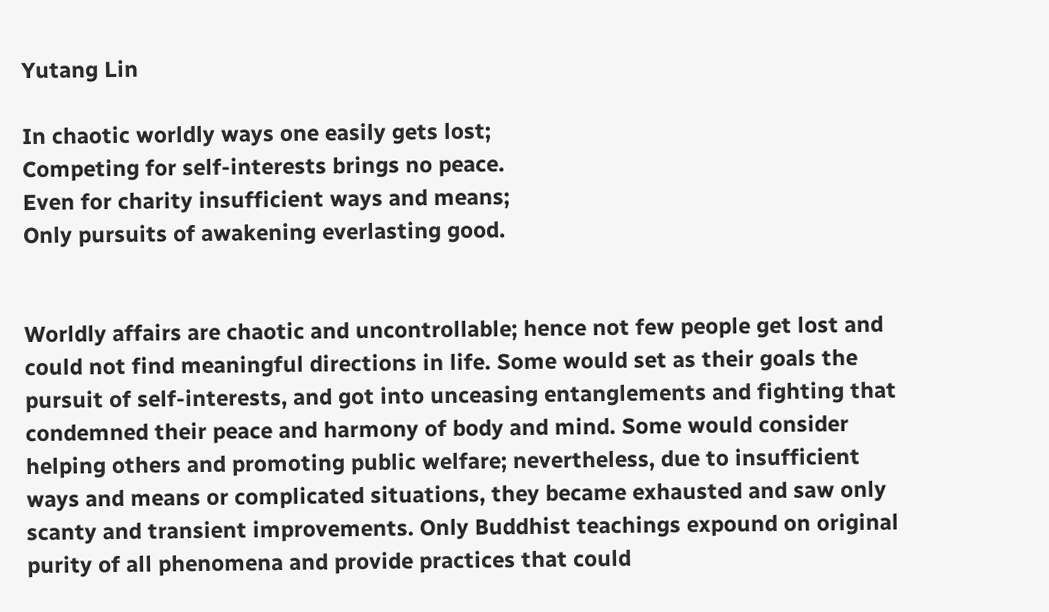Yutang Lin

In chaotic worldly ways one easily gets lost;
Competing for self-interests brings no peace.
Even for charity insufficient ways and means;
Only pursuits of awakening everlasting good.


Worldly affairs are chaotic and uncontrollable; hence not few people get lost and could not find meaningful directions in life. Some would set as their goals the pursuit of self-interests, and got into unceasing entanglements and fighting that condemned their peace and harmony of body and mind. Some would consider helping others and promoting public welfare; nevertheless, due to insufficient ways and means or complicated situations, they became exhausted and saw only scanty and transient improvements. Only Buddhist teachings expound on original purity of all phenomena and provide practices that could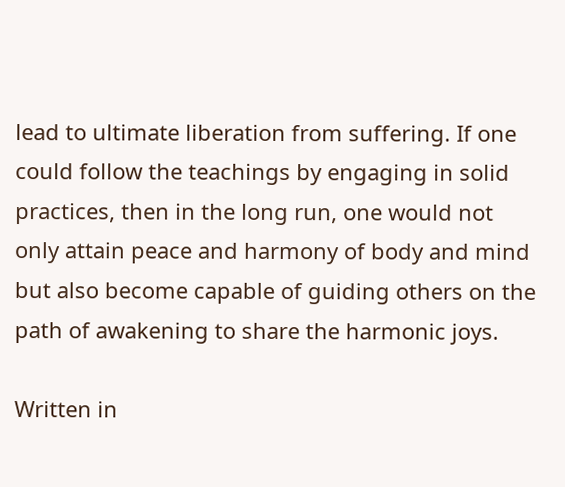lead to ultimate liberation from suffering. If one could follow the teachings by engaging in solid practices, then in the long run, one would not only attain peace and harmony of body and mind but also become capable of guiding others on the path of awakening to share the harmonic joys.

Written in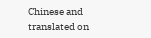Chinese and translated on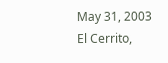May 31, 2003
El Cerrito,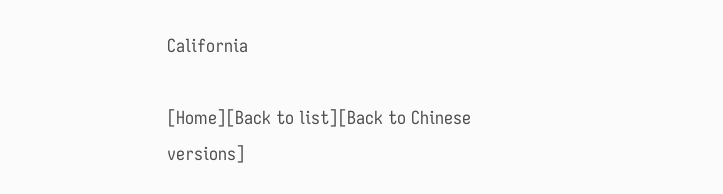California

[Home][Back to list][Back to Chinese versions]